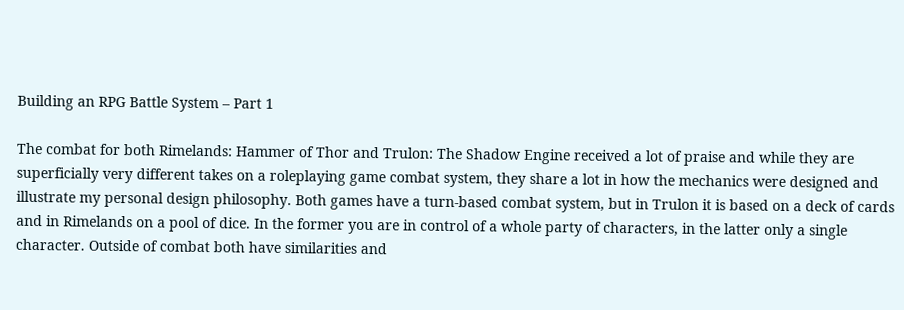Building an RPG Battle System – Part 1

The combat for both Rimelands: Hammer of Thor and Trulon: The Shadow Engine received a lot of praise and while they are superficially very different takes on a roleplaying game combat system, they share a lot in how the mechanics were designed and illustrate my personal design philosophy. Both games have a turn-based combat system, but in Trulon it is based on a deck of cards and in Rimelands on a pool of dice. In the former you are in control of a whole party of characters, in the latter only a single character. Outside of combat both have similarities and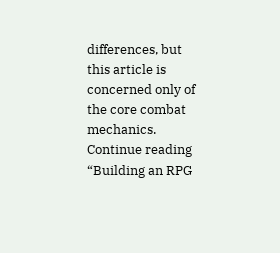differences, but this article is concerned only of the core combat mechanics. Continue reading “Building an RPG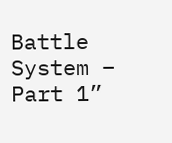Battle System – Part 1”